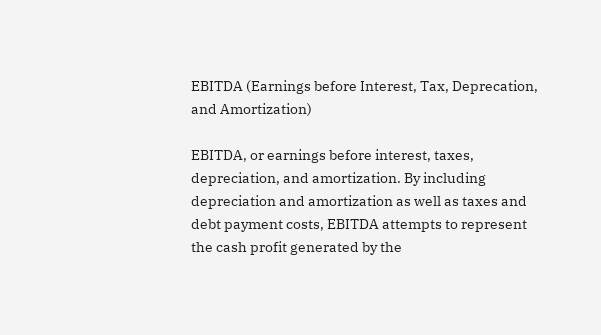EBITDA (Earnings before Interest, Tax, Deprecation, and Amortization)

EBITDA, or earnings before interest, taxes, depreciation, and amortization. By including depreciation and amortization as well as taxes and debt payment costs, EBITDA attempts to represent the cash profit generated by the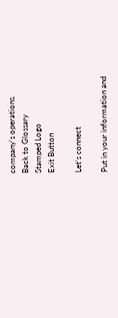company's operations.
Back to Glossary
Stamped Logo
Exit Button

Let’s connect

Put in your information and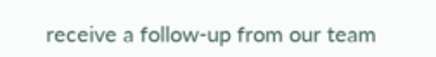receive a follow-up from our team